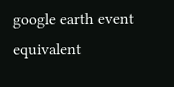google earth event equivalent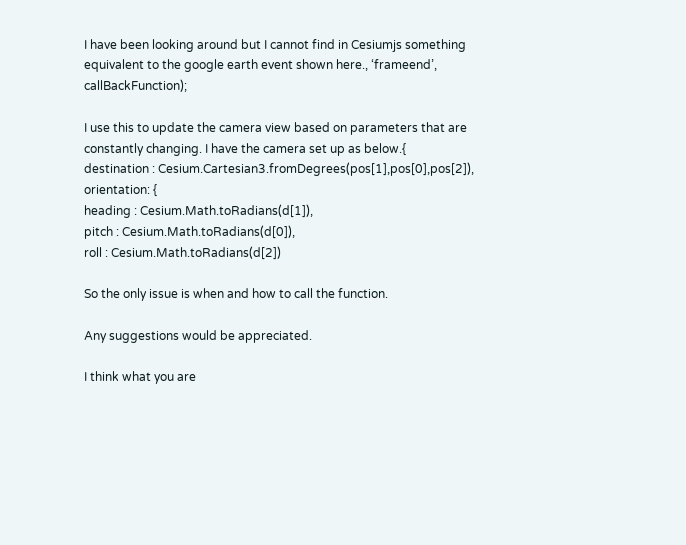I have been looking around but I cannot find in Cesiumjs something equivalent to the google earth event shown here., ‘frameend’, callBackFunction);

I use this to update the camera view based on parameters that are constantly changing. I have the camera set up as below.{
destination : Cesium.Cartesian3.fromDegrees(pos[1],pos[0],pos[2]),
orientation: {
heading : Cesium.Math.toRadians(d[1]),
pitch : Cesium.Math.toRadians(d[0]),
roll : Cesium.Math.toRadians(d[2])

So the only issue is when and how to call the function.

Any suggestions would be appreciated.

I think what you are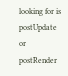looking for is postUpdate or postRender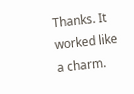Thanks. It worked like a charm.